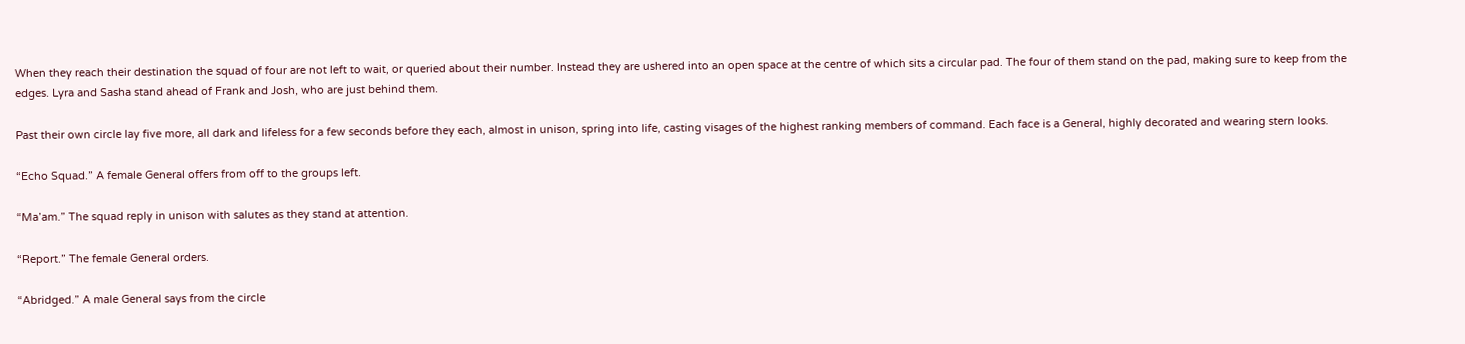When they reach their destination the squad of four are not left to wait, or queried about their number. Instead they are ushered into an open space at the centre of which sits a circular pad. The four of them stand on the pad, making sure to keep from the edges. Lyra and Sasha stand ahead of Frank and Josh, who are just behind them.

Past their own circle lay five more, all dark and lifeless for a few seconds before they each, almost in unison, spring into life, casting visages of the highest ranking members of command. Each face is a General, highly decorated and wearing stern looks.

“Echo Squad.” A female General offers from off to the groups left.

“Ma’am.” The squad reply in unison with salutes as they stand at attention.

“Report.” The female General orders.

“Abridged.” A male General says from the circle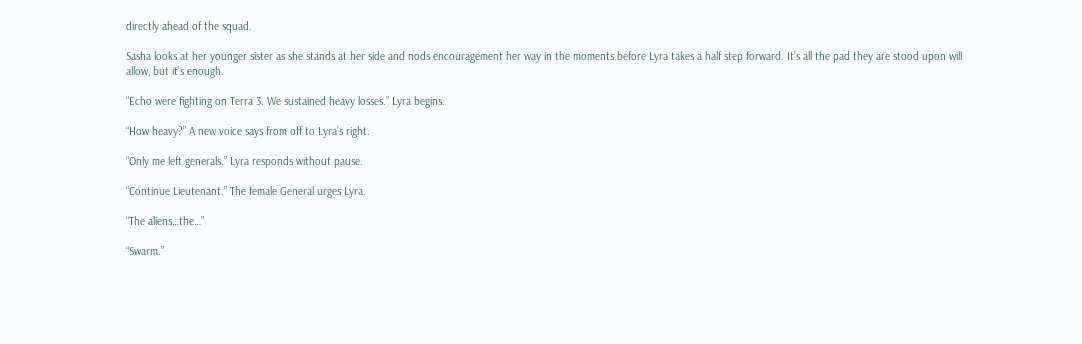directly ahead of the squad.

Sasha looks at her younger sister as she stands at her side and nods encouragement her way in the moments before Lyra takes a half step forward. It’s all the pad they are stood upon will allow, but it’s enough.

“Echo were fighting on Terra 3. We sustained heavy losses.” Lyra begins.

“How heavy?” A new voice says from off to Lyra’s right.

“Only me left generals.” Lyra responds without pause.

“Continue Lieutenant.” The female General urges Lyra.

“The aliens…the…”

“Swarm.”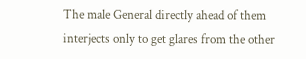The male General directly ahead of them interjects only to get glares from the other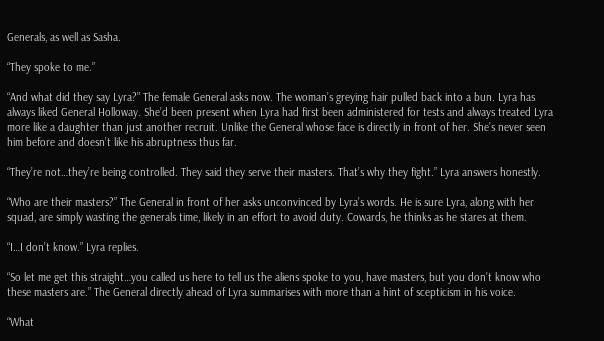Generals, as well as Sasha.

“They spoke to me.”

“And what did they say Lyra?” The female General asks now. The woman’s greying hair pulled back into a bun. Lyra has always liked General Holloway. She’d been present when Lyra had first been administered for tests and always treated Lyra more like a daughter than just another recruit. Unlike the General whose face is directly in front of her. She’s never seen him before and doesn’t like his abruptness thus far.

“They’re not…they’re being controlled. They said they serve their masters. That’s why they fight.” Lyra answers honestly.

“Who are their masters?” The General in front of her asks unconvinced by Lyra’s words. He is sure Lyra, along with her squad, are simply wasting the generals time, likely in an effort to avoid duty. Cowards, he thinks as he stares at them.

“I…I don’t know.” Lyra replies.

“So let me get this straight…you called us here to tell us the aliens spoke to you, have masters, but you don’t know who these masters are.” The General directly ahead of Lyra summarises with more than a hint of scepticism in his voice.

“What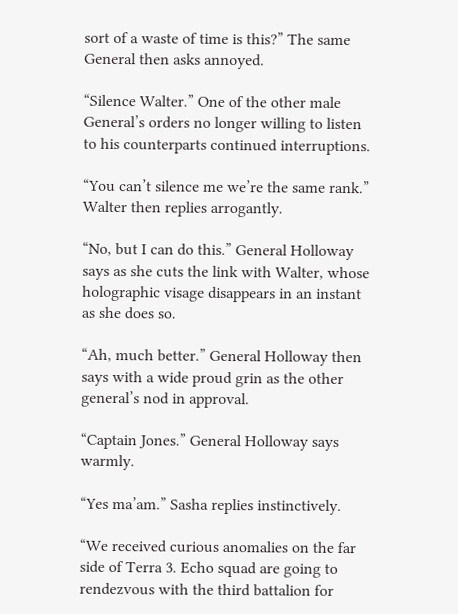sort of a waste of time is this?” The same General then asks annoyed.

“Silence Walter.” One of the other male General’s orders no longer willing to listen to his counterparts continued interruptions.

“You can’t silence me we’re the same rank.” Walter then replies arrogantly.

“No, but I can do this.” General Holloway says as she cuts the link with Walter, whose holographic visage disappears in an instant as she does so.

“Ah, much better.” General Holloway then says with a wide proud grin as the other general’s nod in approval.

“Captain Jones.” General Holloway says warmly.

“Yes ma’am.” Sasha replies instinctively.

“We received curious anomalies on the far side of Terra 3. Echo squad are going to rendezvous with the third battalion for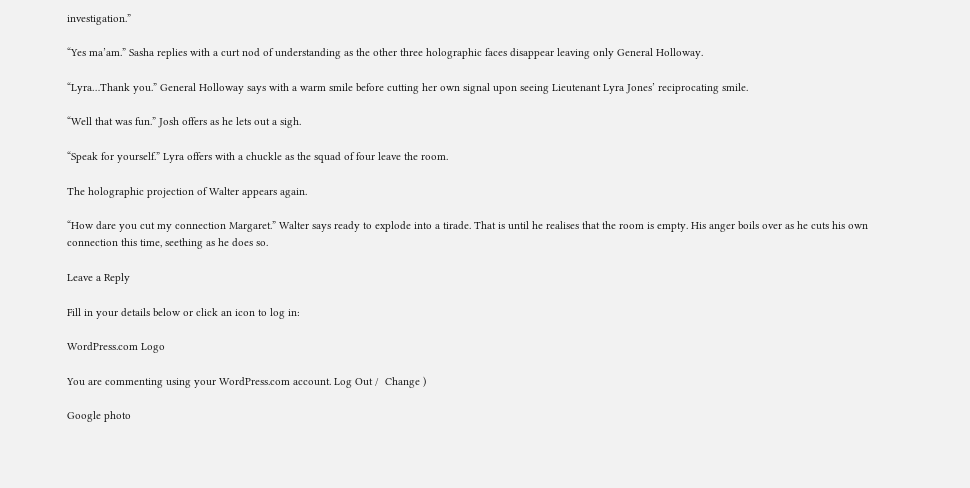investigation.”

“Yes ma’am.” Sasha replies with a curt nod of understanding as the other three holographic faces disappear leaving only General Holloway.

“Lyra…Thank you.” General Holloway says with a warm smile before cutting her own signal upon seeing Lieutenant Lyra Jones’ reciprocating smile.

“Well that was fun.” Josh offers as he lets out a sigh.

“Speak for yourself.” Lyra offers with a chuckle as the squad of four leave the room.

The holographic projection of Walter appears again.

“How dare you cut my connection Margaret.” Walter says ready to explode into a tirade. That is until he realises that the room is empty. His anger boils over as he cuts his own connection this time, seething as he does so.

Leave a Reply

Fill in your details below or click an icon to log in:

WordPress.com Logo

You are commenting using your WordPress.com account. Log Out /  Change )

Google photo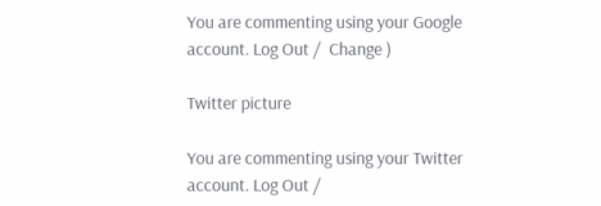You are commenting using your Google account. Log Out /  Change )

Twitter picture

You are commenting using your Twitter account. Log Out /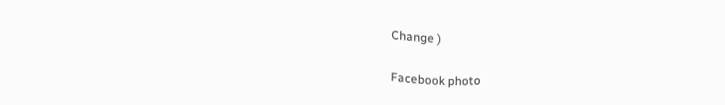Change )

Facebook photo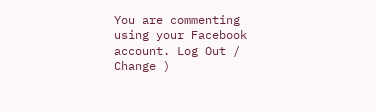You are commenting using your Facebook account. Log Out /  Change )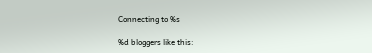Connecting to %s

%d bloggers like this: